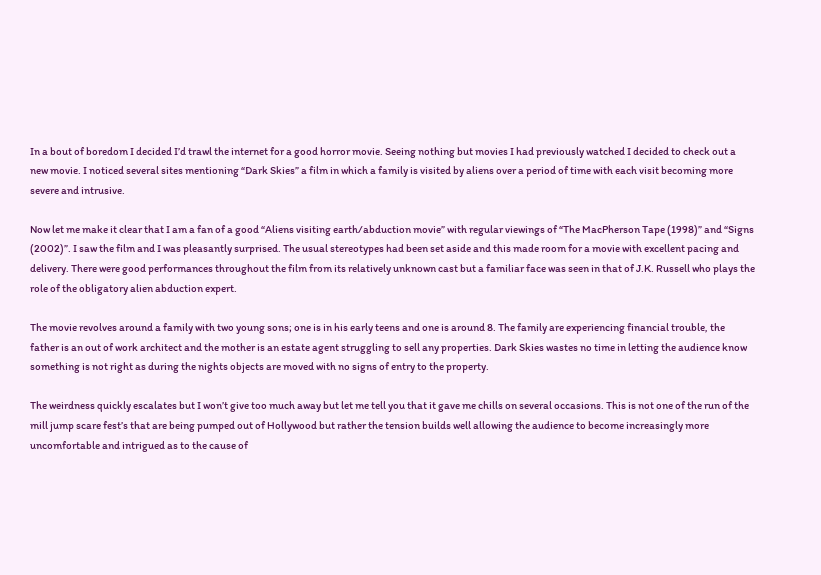In a bout of boredom I decided I’d trawl the internet for a good horror movie. Seeing nothing but movies I had previously watched I decided to check out a new movie. I noticed several sites mentioning “Dark Skies” a film in which a family is visited by aliens over a period of time with each visit becoming more severe and intrusive.

Now let me make it clear that I am a fan of a good “Aliens visiting earth/abduction movie” with regular viewings of “The MacPherson Tape (1998)” and “Signs (2002)”. I saw the film and I was pleasantly surprised. The usual stereotypes had been set aside and this made room for a movie with excellent pacing and delivery. There were good performances throughout the film from its relatively unknown cast but a familiar face was seen in that of J.K. Russell who plays the role of the obligatory alien abduction expert.

The movie revolves around a family with two young sons; one is in his early teens and one is around 8. The family are experiencing financial trouble, the father is an out of work architect and the mother is an estate agent struggling to sell any properties. Dark Skies wastes no time in letting the audience know something is not right as during the nights objects are moved with no signs of entry to the property.

The weirdness quickly escalates but I won’t give too much away but let me tell you that it gave me chills on several occasions. This is not one of the run of the mill jump scare fest’s that are being pumped out of Hollywood but rather the tension builds well allowing the audience to become increasingly more uncomfortable and intrigued as to the cause of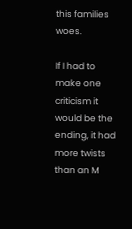this families woes.

If I had to make one criticism it would be the ending, it had more twists than an M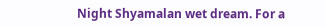Night Shyamalan wet dream. For a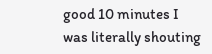good 10 minutes I was literally shouting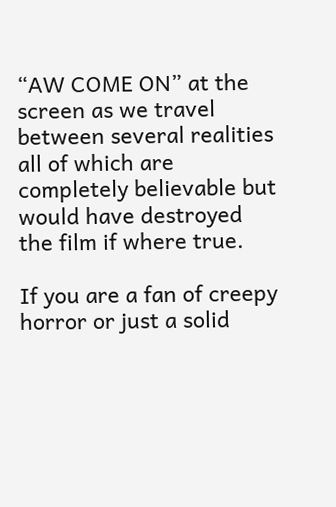“AW COME ON” at the screen as we travel between several realities all of which are completely believable but would have destroyed the film if where true.

If you are a fan of creepy horror or just a solid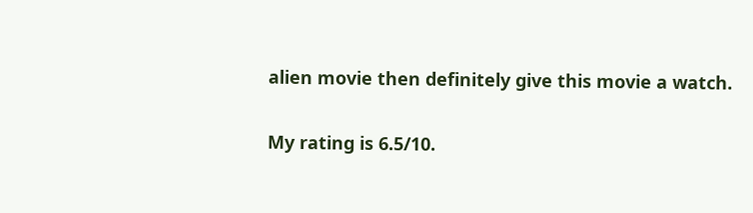alien movie then definitely give this movie a watch.

My rating is 6.5/10.